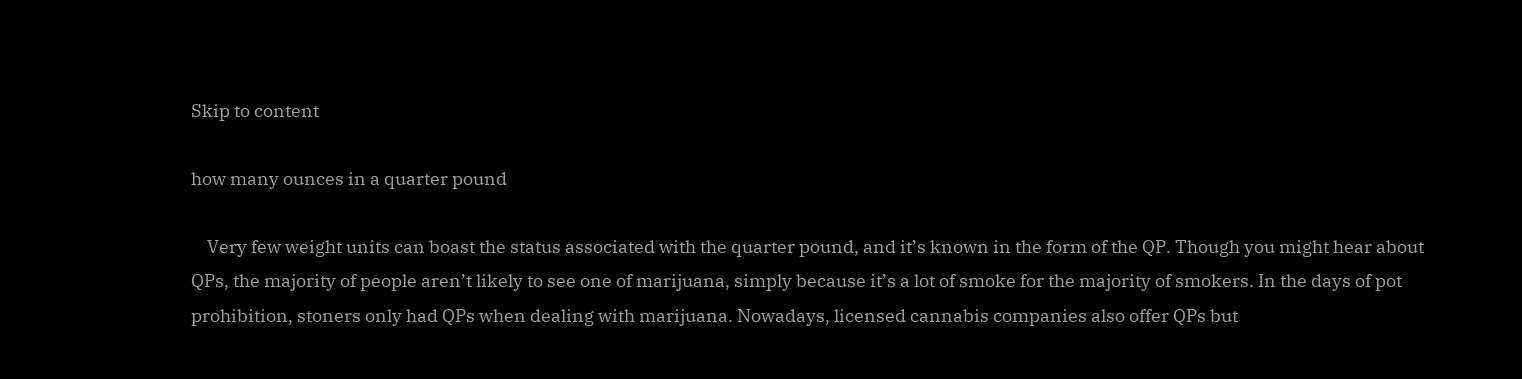Skip to content

how many ounces in a quarter pound

    Very few weight units can boast the status associated with the quarter pound, and it’s known in the form of the QP. Though you might hear about QPs, the majority of people aren’t likely to see one of marijuana, simply because it’s a lot of smoke for the majority of smokers. In the days of pot prohibition, stoners only had QPs when dealing with marijuana. Nowadays, licensed cannabis companies also offer QPs but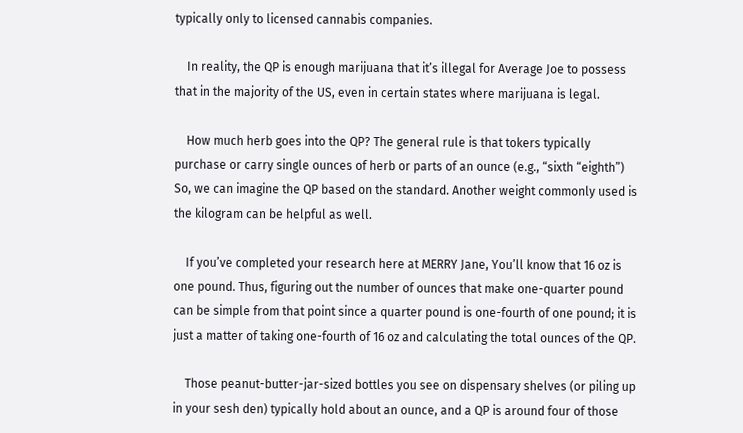typically only to licensed cannabis companies.

    In reality, the QP is enough marijuana that it’s illegal for Average Joe to possess that in the majority of the US, even in certain states where marijuana is legal.

    How much herb goes into the QP? The general rule is that tokers typically purchase or carry single ounces of herb or parts of an ounce (e.g., “sixth “eighth”) So, we can imagine the QP based on the standard. Another weight commonly used is the kilogram can be helpful as well.

    If you’ve completed your research here at MERRY Jane, You’ll know that 16 oz is one pound. Thus, figuring out the number of ounces that make one-quarter pound can be simple from that point since a quarter pound is one-fourth of one pound; it is just a matter of taking one-fourth of 16 oz and calculating the total ounces of the QP.

    Those peanut-butter-jar-sized bottles you see on dispensary shelves (or piling up in your sesh den) typically hold about an ounce, and a QP is around four of those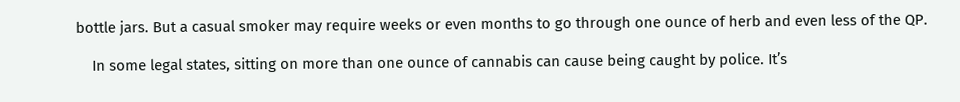bottle jars. But a casual smoker may require weeks or even months to go through one ounce of herb and even less of the QP.

    In some legal states, sitting on more than one ounce of cannabis can cause being caught by police. It’s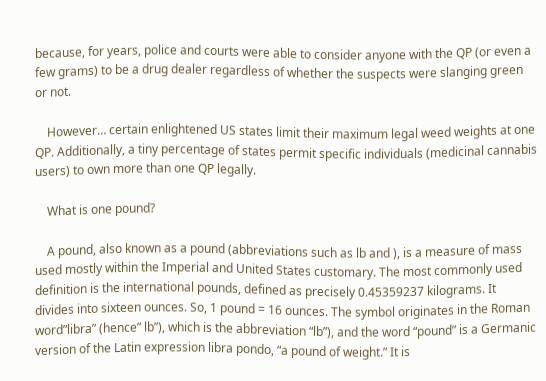because, for years, police and courts were able to consider anyone with the QP (or even a few grams) to be a drug dealer regardless of whether the suspects were slanging green or not.

    However… certain enlightened US states limit their maximum legal weed weights at one QP. Additionally, a tiny percentage of states permit specific individuals (medicinal cannabis users) to own more than one QP legally.

    What is one pound?

    A pound, also known as a pound (abbreviations such as lb and ), is a measure of mass used mostly within the Imperial and United States customary. The most commonly used definition is the international pounds, defined as precisely 0.45359237 kilograms. It divides into sixteen ounces. So, 1 pound = 16 ounces. The symbol originates in the Roman word”libra” (hence” lb”), which is the abbreviation “lb”), and the word “pound” is a Germanic version of the Latin expression libra pondo, “a pound of weight.” It is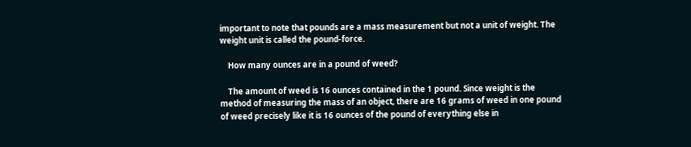important to note that pounds are a mass measurement but not a unit of weight. The weight unit is called the pound-force.

    How many ounces are in a pound of weed?

    The amount of weed is 16 ounces contained in the 1 pound. Since weight is the method of measuring the mass of an object, there are 16 grams of weed in one pound of weed precisely like it is 16 ounces of the pound of everything else in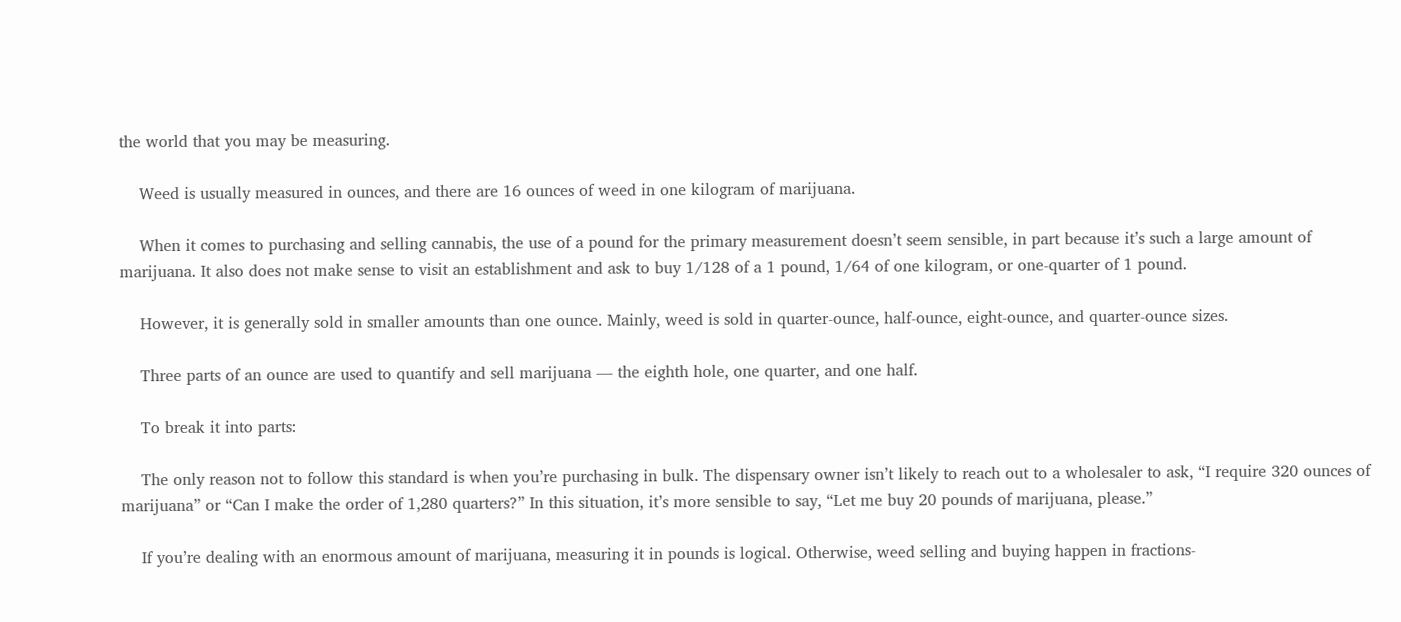the world that you may be measuring.

    Weed is usually measured in ounces, and there are 16 ounces of weed in one kilogram of marijuana.

    When it comes to purchasing and selling cannabis, the use of a pound for the primary measurement doesn’t seem sensible, in part because it’s such a large amount of marijuana. It also does not make sense to visit an establishment and ask to buy 1/128 of a 1 pound, 1/64 of one kilogram, or one-quarter of 1 pound.

    However, it is generally sold in smaller amounts than one ounce. Mainly, weed is sold in quarter-ounce, half-ounce, eight-ounce, and quarter-ounce sizes.

    Three parts of an ounce are used to quantify and sell marijuana — the eighth hole, one quarter, and one half.

    To break it into parts:

    The only reason not to follow this standard is when you’re purchasing in bulk. The dispensary owner isn’t likely to reach out to a wholesaler to ask, “I require 320 ounces of marijuana” or “Can I make the order of 1,280 quarters?” In this situation, it’s more sensible to say, “Let me buy 20 pounds of marijuana, please.”

    If you’re dealing with an enormous amount of marijuana, measuring it in pounds is logical. Otherwise, weed selling and buying happen in fractions-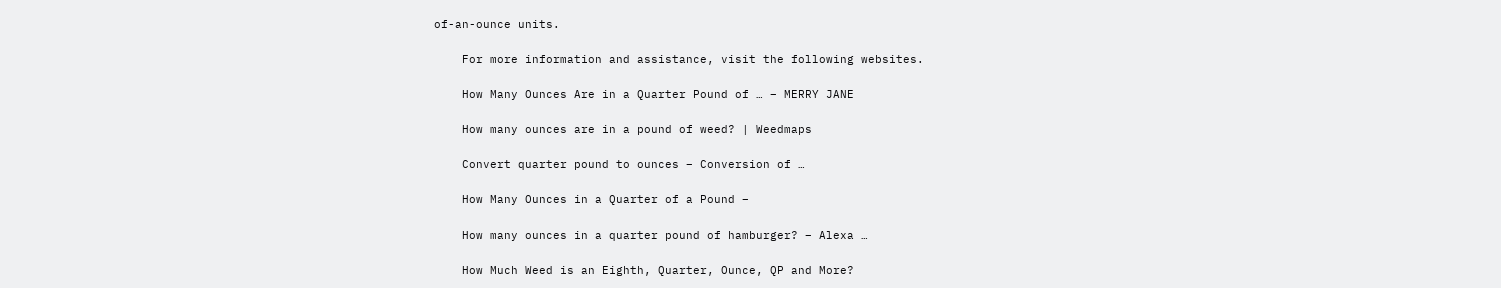of-an-ounce units.

    For more information and assistance, visit the following websites.

    How Many Ounces Are in a Quarter Pound of … – MERRY JANE

    How many ounces are in a pound of weed? | Weedmaps

    Convert quarter pound to ounces – Conversion of …

    How Many Ounces in a Quarter of a Pound –

    How many ounces in a quarter pound of hamburger? – Alexa …

    How Much Weed is an Eighth, Quarter, Ounce, QP and More?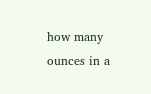how many ounces in a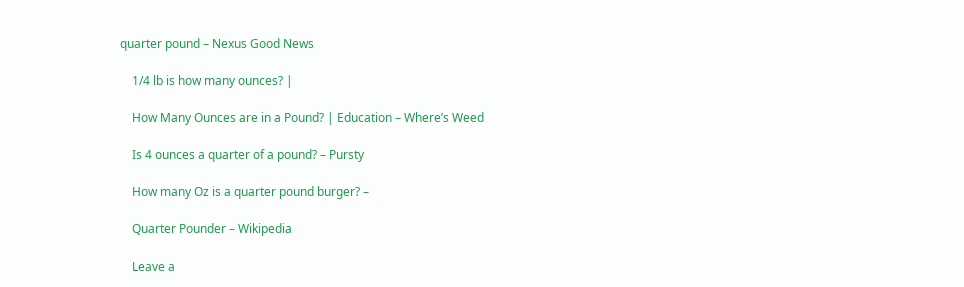quarter pound – Nexus Good News

    1/4 lb is how many ounces? |

    How Many Ounces are in a Pound? | Education – Where’s Weed

    Is 4 ounces a quarter of a pound? – Pursty

    How many Oz is a quarter pound burger? –

    Quarter Pounder – Wikipedia

    Leave a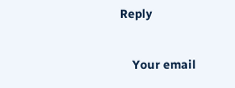Reply

    Your email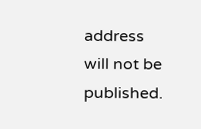address will not be published.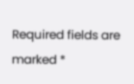Required fields are marked *